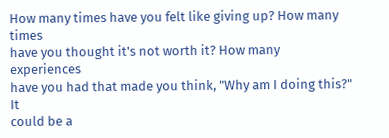How many times have you felt like giving up? How many times
have you thought it's not worth it? How many experiences
have you had that made you think, "Why am I doing this?" It
could be a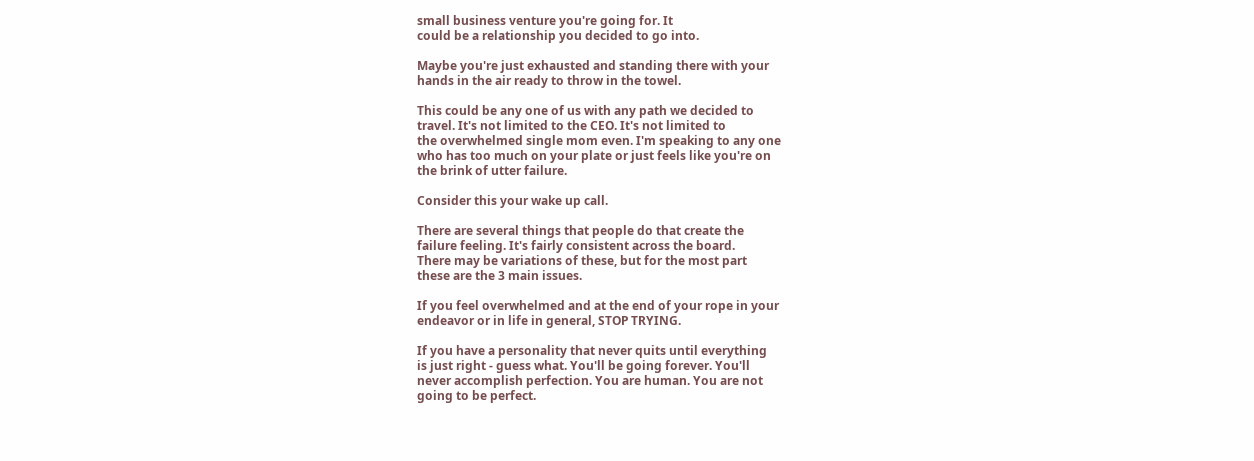small business venture you're going for. It
could be a relationship you decided to go into.

Maybe you're just exhausted and standing there with your
hands in the air ready to throw in the towel.

This could be any one of us with any path we decided to
travel. It's not limited to the CEO. It's not limited to
the overwhelmed single mom even. I'm speaking to any one
who has too much on your plate or just feels like you're on
the brink of utter failure.

Consider this your wake up call.

There are several things that people do that create the
failure feeling. It's fairly consistent across the board.
There may be variations of these, but for the most part
these are the 3 main issues.

If you feel overwhelmed and at the end of your rope in your
endeavor or in life in general, STOP TRYING.

If you have a personality that never quits until everything
is just right - guess what. You'll be going forever. You'll
never accomplish perfection. You are human. You are not
going to be perfect.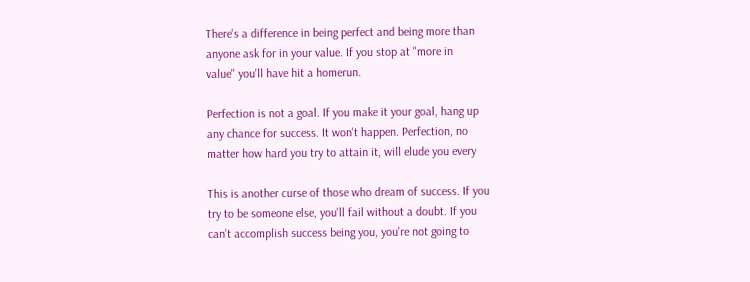There's a difference in being perfect and being more than
anyone ask for in your value. If you stop at "more in
value" you'll have hit a homerun.

Perfection is not a goal. If you make it your goal, hang up
any chance for success. It won't happen. Perfection, no
matter how hard you try to attain it, will elude you every

This is another curse of those who dream of success. If you
try to be someone else, you'll fail without a doubt. If you
can't accomplish success being you, you're not going to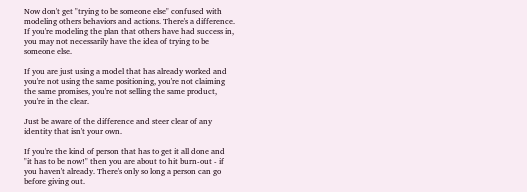Now don't get "trying to be someone else" confused with
modeling others behaviors and actions. There's a difference.
If you're modeling the plan that others have had success in,
you may not necessarily have the idea of trying to be
someone else.

If you are just using a model that has already worked and
you're not using the same positioning, you're not claiming
the same promises, you're not selling the same product,
you're in the clear.

Just be aware of the difference and steer clear of any
identity that isn't your own.

If you're the kind of person that has to get it all done and
"it has to be now!" then you are about to hit burn-out - if
you haven't already. There's only so long a person can go
before giving out.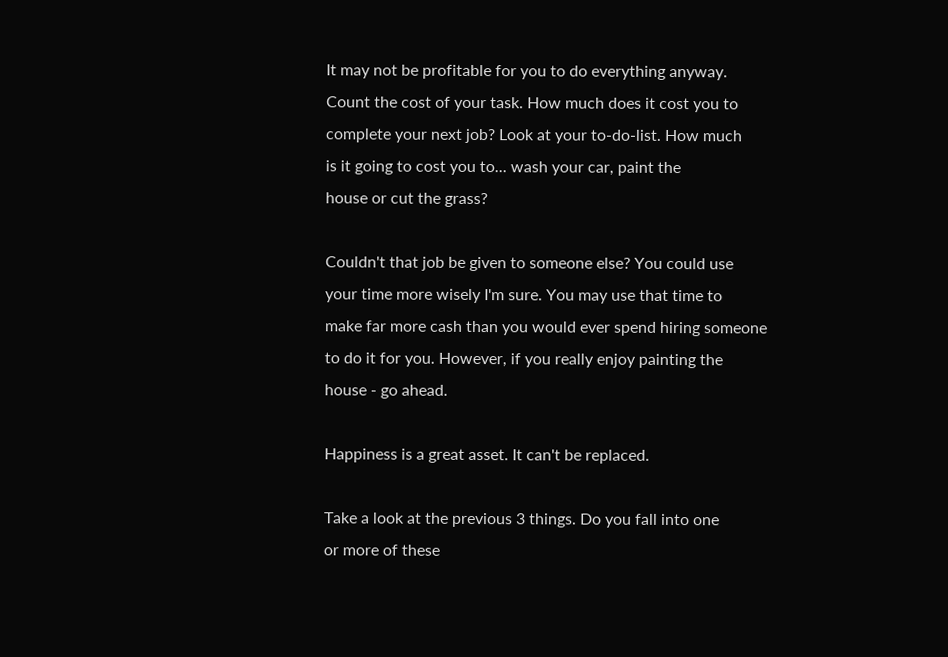It may not be profitable for you to do everything anyway.
Count the cost of your task. How much does it cost you to
complete your next job? Look at your to-do-list. How much
is it going to cost you to... wash your car, paint the
house or cut the grass?

Couldn't that job be given to someone else? You could use
your time more wisely I'm sure. You may use that time to
make far more cash than you would ever spend hiring someone
to do it for you. However, if you really enjoy painting the
house - go ahead.

Happiness is a great asset. It can't be replaced.

Take a look at the previous 3 things. Do you fall into one
or more of these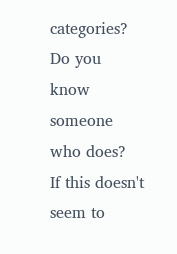categories? Do you know someone who does?
If this doesn't seem to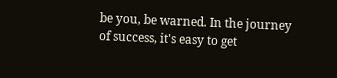be you, be warned. In the journey
of success, it's easy to get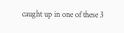caught up in one of these 3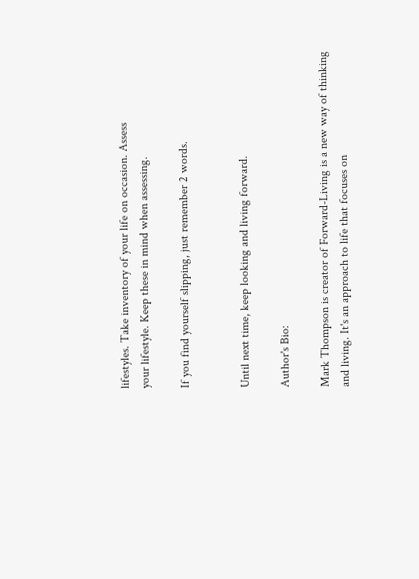lifestyles. Take inventory of your life on occasion. Assess
your lifestyle. Keep these in mind when assessing.

If you find yourself slipping, just remember 2 words.


Until next time, keep looking and living forward.

Author's Bio:

Mark Thompson is creator of Forward-Living is a new way of thinking and living. It's an approach to life that focuses on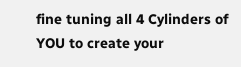fine tuning all 4 Cylinders of YOU to create your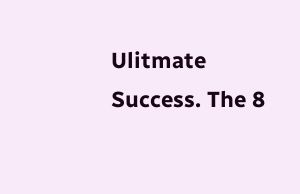Ulitmate Success. The 8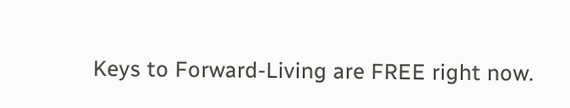Keys to Forward-Living are FREE right now.